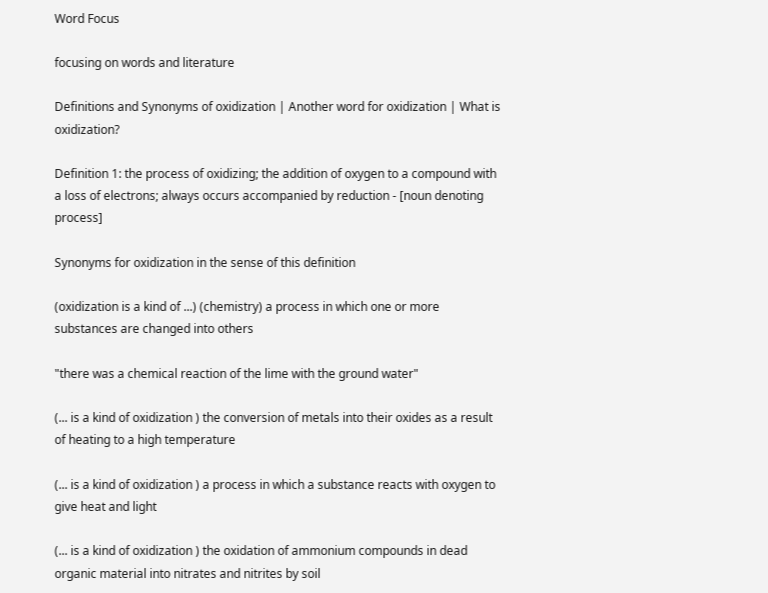Word Focus

focusing on words and literature

Definitions and Synonyms of oxidization | Another word for oxidization | What is oxidization?

Definition 1: the process of oxidizing; the addition of oxygen to a compound with a loss of electrons; always occurs accompanied by reduction - [noun denoting process]

Synonyms for oxidization in the sense of this definition

(oxidization is a kind of ...) (chemistry) a process in which one or more substances are changed into others

"there was a chemical reaction of the lime with the ground water"

(... is a kind of oxidization ) the conversion of metals into their oxides as a result of heating to a high temperature

(... is a kind of oxidization ) a process in which a substance reacts with oxygen to give heat and light

(... is a kind of oxidization ) the oxidation of ammonium compounds in dead organic material into nitrates and nitrites by soil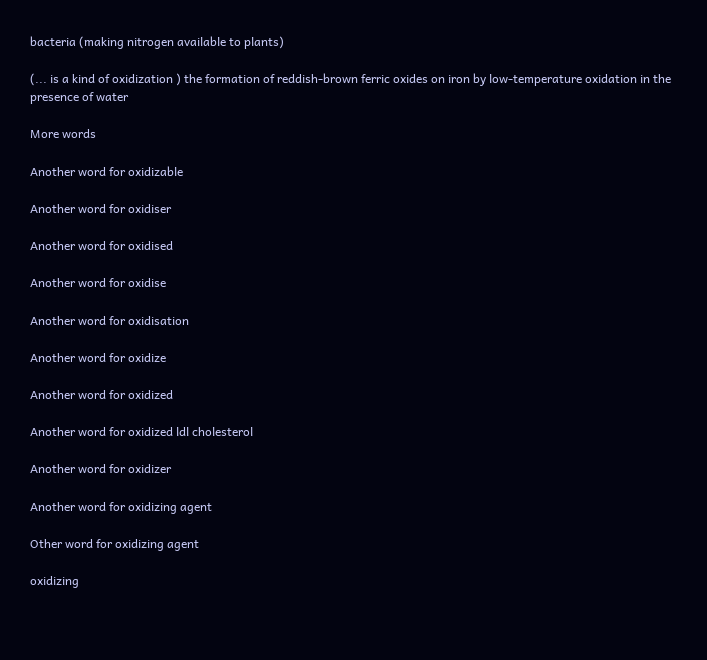bacteria (making nitrogen available to plants)

(... is a kind of oxidization ) the formation of reddish-brown ferric oxides on iron by low-temperature oxidation in the presence of water

More words

Another word for oxidizable

Another word for oxidiser

Another word for oxidised

Another word for oxidise

Another word for oxidisation

Another word for oxidize

Another word for oxidized

Another word for oxidized ldl cholesterol

Another word for oxidizer

Another word for oxidizing agent

Other word for oxidizing agent

oxidizing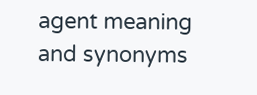agent meaning and synonyms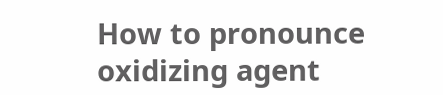How to pronounce oxidizing agent